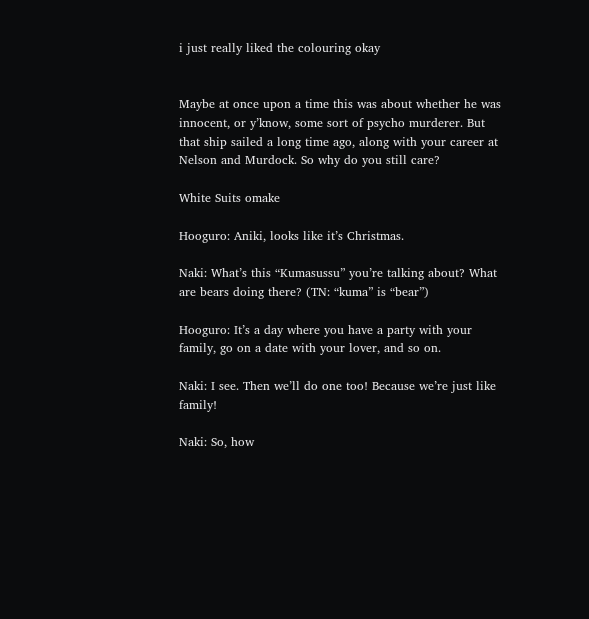i just really liked the colouring okay


Maybe at once upon a time this was about whether he was innocent, or y’know, some sort of psycho murderer. But that ship sailed a long time ago, along with your career at Nelson and Murdock. So why do you still care?

White Suits omake

Hooguro: Aniki, looks like it’s Christmas.

Naki: What’s this “Kumasussu” you’re talking about? What are bears doing there? (TN: “kuma” is “bear”)

Hooguro: It’s a day where you have a party with your family, go on a date with your lover, and so on.

Naki: I see. Then we’ll do one too! Because we’re just like family!

Naki: So, how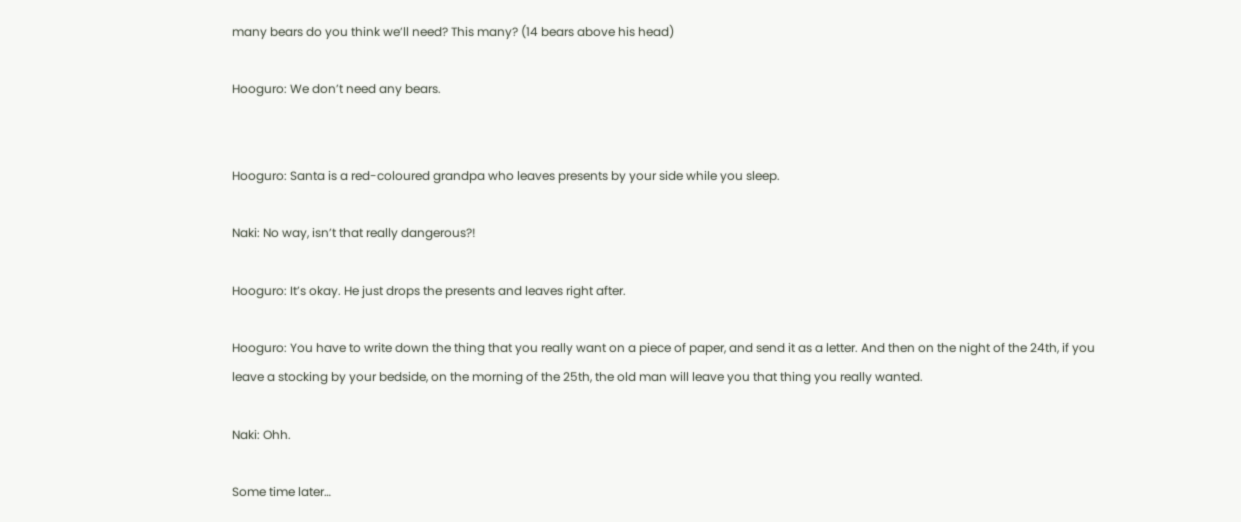many bears do you think we’ll need? This many? (14 bears above his head)

Hooguro: We don’t need any bears.


Hooguro: Santa is a red-coloured grandpa who leaves presents by your side while you sleep.

Naki: No way, isn’t that really dangerous?!

Hooguro: It’s okay. He just drops the presents and leaves right after.

Hooguro: You have to write down the thing that you really want on a piece of paper, and send it as a letter. And then on the night of the 24th, if you leave a stocking by your bedside, on the morning of the 25th, the old man will leave you that thing you really wanted.

Naki: Ohh.

Some time later…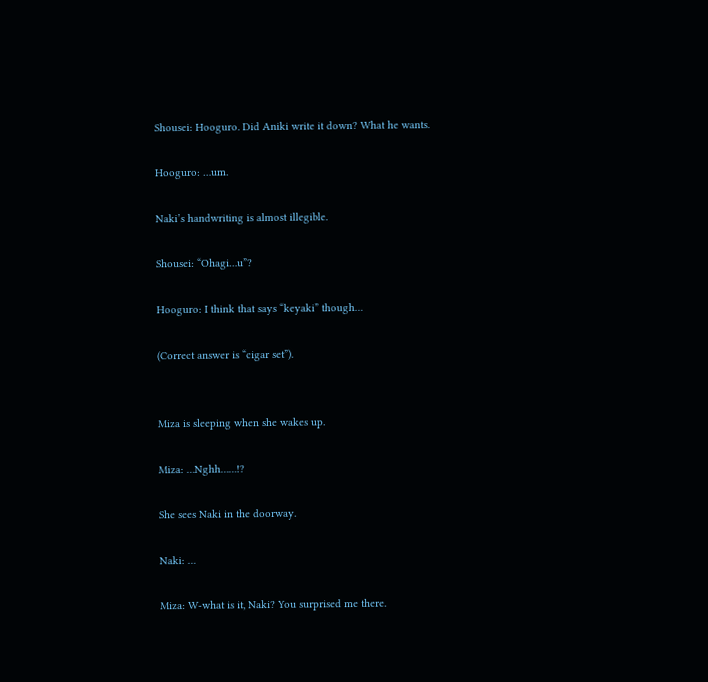Shousei: Hooguro. Did Aniki write it down? What he wants.

Hooguro: …um.

Naki’s handwriting is almost illegible.

Shousei: “Ohagi…u”?

Hooguro: I think that says “keyaki” though…

(Correct answer is “cigar set”).


Miza is sleeping when she wakes up.

Miza: …Nghh……!?

She sees Naki in the doorway.

Naki: …

Miza: W-what is it, Naki? You surprised me there.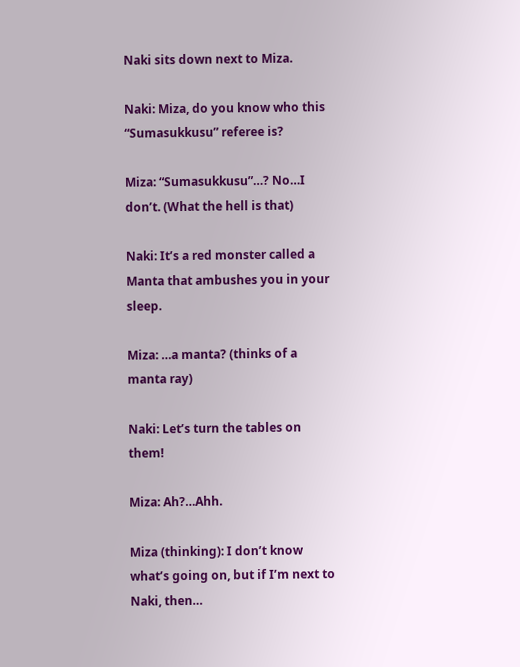Naki sits down next to Miza.

Naki: Miza, do you know who this “Sumasukkusu” referee is?

Miza: “Sumasukkusu”…? No…I don’t. (What the hell is that)

Naki: It’s a red monster called a Manta that ambushes you in your sleep.

Miza: …a manta? (thinks of a manta ray)

Naki: Let’s turn the tables on them!

Miza: Ah?…Ahh.

Miza (thinking): I don’t know what’s going on, but if I’m next to Naki, then…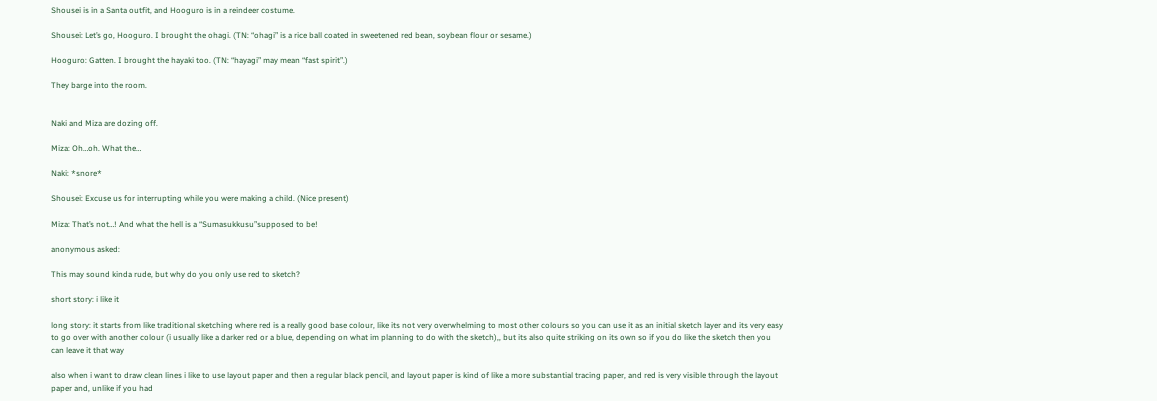Shousei is in a Santa outfit, and Hooguro is in a reindeer costume.

Shousei: Let’s go, Hooguro. I brought the ohagi. (TN: “ohagi” is a rice ball coated in sweetened red bean, soybean flour or sesame.)

Hooguro: Gatten. I brought the hayaki too. (TN: “hayagi” may mean “fast spirit”.)

They barge into the room.


Naki and Miza are dozing off.

Miza: Oh…oh. What the…

Naki: *snore*

Shousei: Excuse us for interrupting while you were making a child. (Nice present)

Miza: That’s not…! And what the hell is a “Sumasukkusu”supposed to be!

anonymous asked:

This may sound kinda rude, but why do you only use red to sketch?

short story: i like it

long story: it starts from like traditional sketching where red is a really good base colour, like its not very overwhelming to most other colours so you can use it as an initial sketch layer and its very easy to go over with another colour (i usually like a darker red or a blue, depending on what im planning to do with the sketch),, but its also quite striking on its own so if you do like the sketch then you can leave it that way

also when i want to draw clean lines i like to use layout paper and then a regular black pencil, and layout paper is kind of like a more substantial tracing paper, and red is very visible through the layout paper and, unlike if you had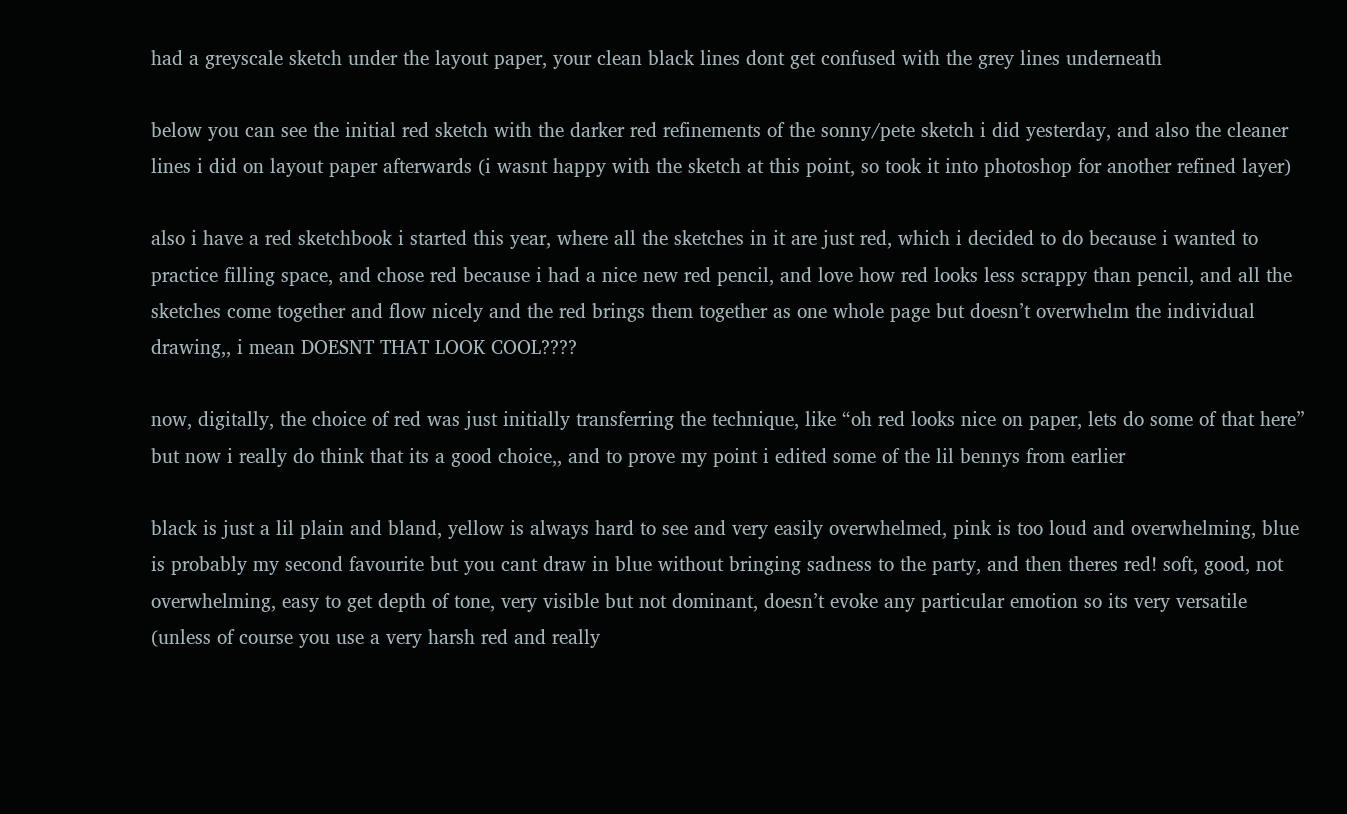had a greyscale sketch under the layout paper, your clean black lines dont get confused with the grey lines underneath

below you can see the initial red sketch with the darker red refinements of the sonny/pete sketch i did yesterday, and also the cleaner lines i did on layout paper afterwards (i wasnt happy with the sketch at this point, so took it into photoshop for another refined layer)

also i have a red sketchbook i started this year, where all the sketches in it are just red, which i decided to do because i wanted to practice filling space, and chose red because i had a nice new red pencil, and love how red looks less scrappy than pencil, and all the sketches come together and flow nicely and the red brings them together as one whole page but doesn’t overwhelm the individual drawing,, i mean DOESNT THAT LOOK COOL????

now, digitally, the choice of red was just initially transferring the technique, like “oh red looks nice on paper, lets do some of that here” but now i really do think that its a good choice,, and to prove my point i edited some of the lil bennys from earlier

black is just a lil plain and bland, yellow is always hard to see and very easily overwhelmed, pink is too loud and overwhelming, blue is probably my second favourite but you cant draw in blue without bringing sadness to the party, and then theres red! soft, good, not overwhelming, easy to get depth of tone, very visible but not dominant, doesn’t evoke any particular emotion so its very versatile (unless of course you use a very harsh red and really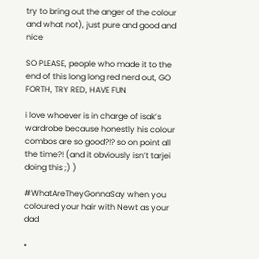try to bring out the anger of the colour and what not), just pure and good and nice

SO PLEASE, people who made it to the end of this long long red nerd out, GO FORTH, TRY RED, HAVE FUN

i love whoever is in charge of isak’s wardrobe because honestly his colour combos are so good?!? so on point all the time?! (and it obviously isn’t tarjei doing this ;) )

#WhatAreTheyGonnaSay when you coloured your hair with Newt as your dad

•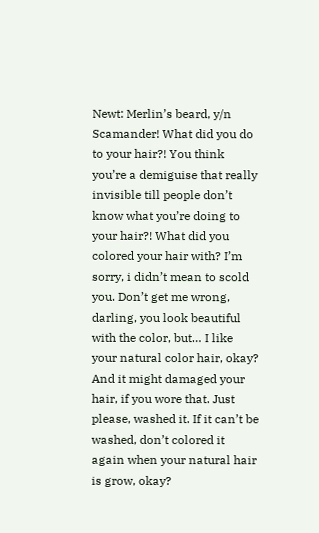Newt: Merlin’s beard, y/n Scamander! What did you do to your hair?! You think you’re a demiguise that really invisible till people don’t know what you’re doing to your hair?! What did you colored your hair with? I’m sorry, i didn’t mean to scold you. Don’t get me wrong, darling, you look beautiful with the color, but… I like your natural color hair, okay? And it might damaged your hair, if you wore that. Just please, washed it. If it can’t be washed, don’t colored it again when your natural hair is grow, okay?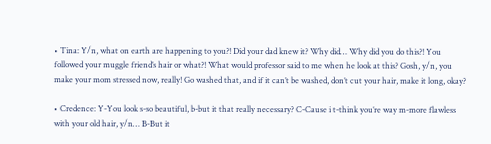• Tina: Y/n, what on earth are happening to you?! Did your dad knew it? Why did… Why did you do this?! You followed your muggle friend’s hair or what?! What would professor said to me when he look at this? Gosh, y/n, you make your mom stressed now, really! Go washed that, and if it can’t be washed, don’t cut your hair, make it long, okay?

• Credence: Y-You look s-so beautiful, b-but it that really necessary? C-Cause i t-think you’re way m-more flawless with your old hair, y/n… B-But it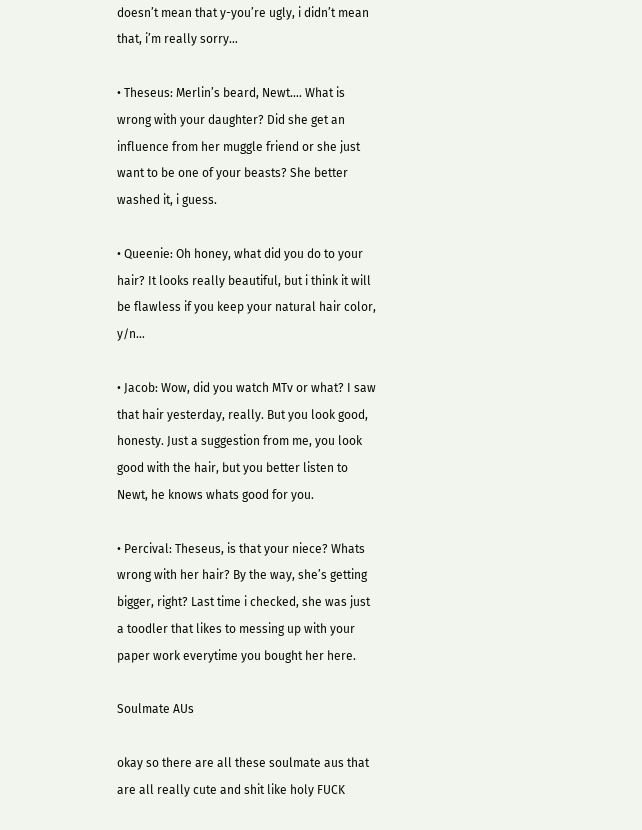doesn’t mean that y-you’re ugly, i didn’t mean that, i’m really sorry…

• Theseus: Merlin’s beard, Newt…. What is wrong with your daughter? Did she get an influence from her muggle friend or she just want to be one of your beasts? She better washed it, i guess.

• Queenie: Oh honey, what did you do to your hair? It looks really beautiful, but i think it will be flawless if you keep your natural hair color, y/n…

• Jacob: Wow, did you watch MTv or what? I saw that hair yesterday, really. But you look good, honesty. Just a suggestion from me, you look good with the hair, but you better listen to Newt, he knows whats good for you.

• Percival: Theseus, is that your niece? Whats wrong with her hair? By the way, she’s getting bigger, right? Last time i checked, she was just a toodler that likes to messing up with your paper work everytime you bought her here.

Soulmate AUs

okay so there are all these soulmate aus that are all really cute and shit like holy FUCK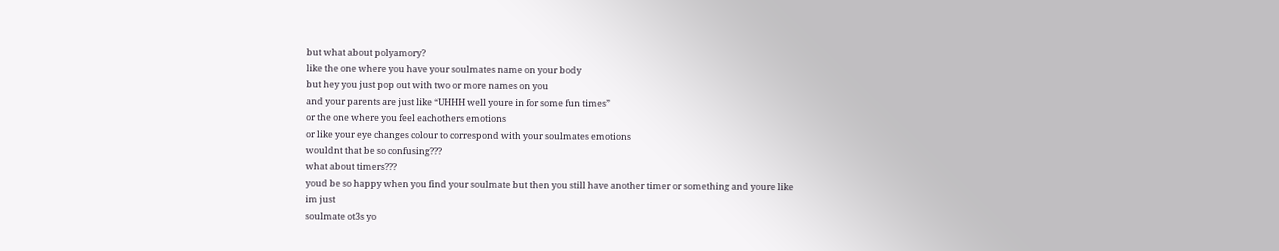but what about polyamory?
like the one where you have your soulmates name on your body
but hey you just pop out with two or more names on you
and your parents are just like “UHHH well youre in for some fun times”
or the one where you feel eachothers emotions
or like your eye changes colour to correspond with your soulmates emotions
wouldnt that be so confusing???
what about timers???
youd be so happy when you find your soulmate but then you still have another timer or something and youre like
im just
soulmate ot3s yo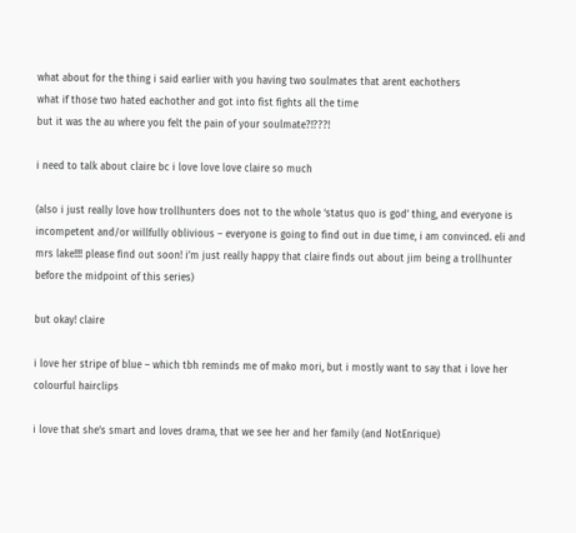what about for the thing i said earlier with you having two soulmates that arent eachothers
what if those two hated eachother and got into fist fights all the time
but it was the au where you felt the pain of your soulmate?!???!

i need to talk about claire bc i love love love claire so much

(also i just really love how trollhunters does not to the whole ‘status quo is god’ thing, and everyone is incompetent and/or willfully oblivious – everyone is going to find out in due time, i am convinced. eli and mrs lake!!!! please find out soon! i’m just really happy that claire finds out about jim being a trollhunter before the midpoint of this series)

but okay! claire

i love her stripe of blue – which tbh reminds me of mako mori, but i mostly want to say that i love her colourful hairclips

i love that she’s smart and loves drama, that we see her and her family (and NotEnrique)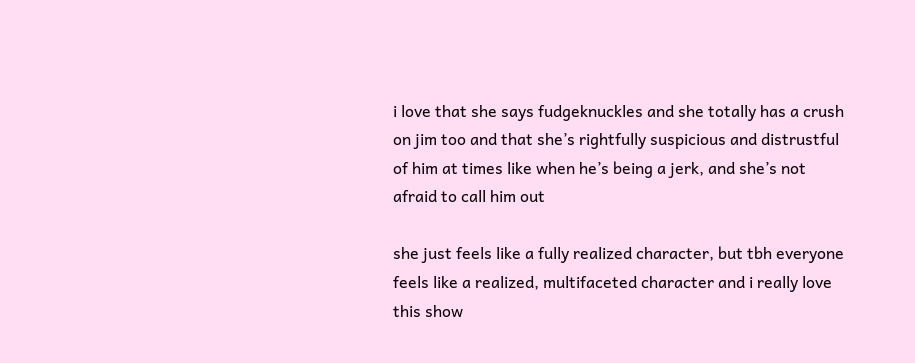i love that she says fudgeknuckles and she totally has a crush on jim too and that she’s rightfully suspicious and distrustful of him at times like when he’s being a jerk, and she’s not afraid to call him out

she just feels like a fully realized character, but tbh everyone feels like a realized, multifaceted character and i really love this show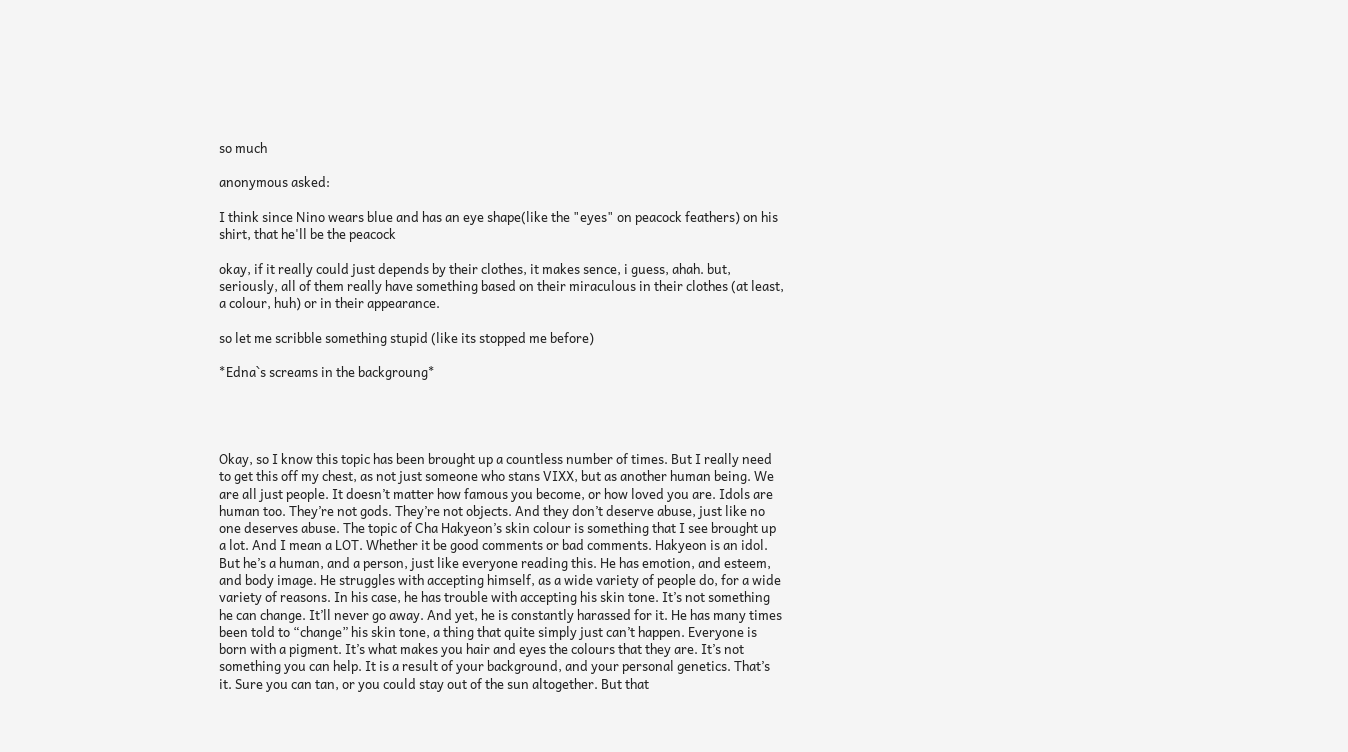so much

anonymous asked:

I think since Nino wears blue and has an eye shape(like the "eyes" on peacock feathers) on his shirt, that he'll be the peacock

okay, if it really could just depends by their clothes, it makes sence, i guess, ahah. but, seriously, all of them really have something based on their miraculous in their clothes (at least, a colour, huh) or in their appearance.

so let me scribble something stupid (like its stopped me before)

*Edna`s screams in the backgroung*




Okay, so I know this topic has been brought up a countless number of times. But I really need to get this off my chest, as not just someone who stans VIXX, but as another human being. We are all just people. It doesn’t matter how famous you become, or how loved you are. Idols are human too. They’re not gods. They’re not objects. And they don’t deserve abuse, just like no one deserves abuse. The topic of Cha Hakyeon’s skin colour is something that I see brought up a lot. And I mean a LOT. Whether it be good comments or bad comments. Hakyeon is an idol. But he’s a human, and a person, just like everyone reading this. He has emotion, and esteem, and body image. He struggles with accepting himself, as a wide variety of people do, for a wide variety of reasons. In his case, he has trouble with accepting his skin tone. It’s not something he can change. It’ll never go away. And yet, he is constantly harassed for it. He has many times been told to “change” his skin tone, a thing that quite simply just can’t happen. Everyone is born with a pigment. It’s what makes you hair and eyes the colours that they are. It’s not something you can help. It is a result of your background, and your personal genetics. That’s it. Sure you can tan, or you could stay out of the sun altogether. But that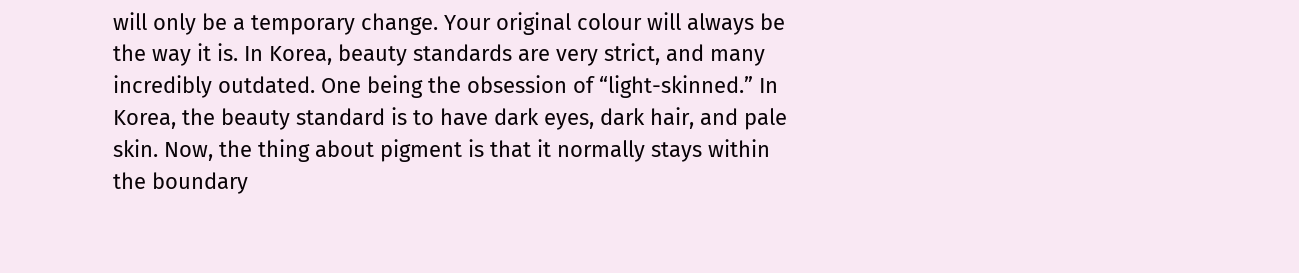will only be a temporary change. Your original colour will always be the way it is. In Korea, beauty standards are very strict, and many incredibly outdated. One being the obsession of “light-skinned.” In Korea, the beauty standard is to have dark eyes, dark hair, and pale skin. Now, the thing about pigment is that it normally stays within the boundary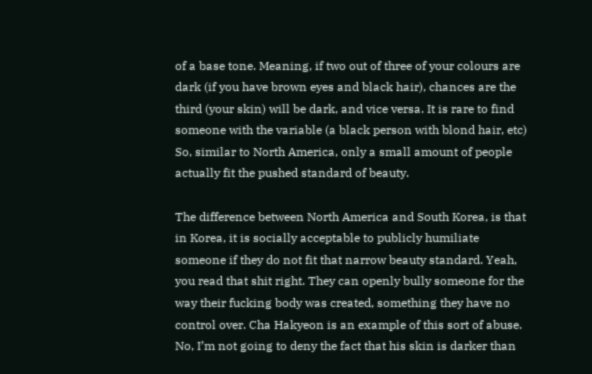of a base tone. Meaning, if two out of three of your colours are dark (if you have brown eyes and black hair), chances are the third (your skin) will be dark, and vice versa. It is rare to find someone with the variable (a black person with blond hair, etc) So, similar to North America, only a small amount of people actually fit the pushed standard of beauty.

The difference between North America and South Korea, is that in Korea, it is socially acceptable to publicly humiliate someone if they do not fit that narrow beauty standard. Yeah, you read that shit right. They can openly bully someone for the way their fucking body was created, something they have no control over. Cha Hakyeon is an example of this sort of abuse. No, I’m not going to deny the fact that his skin is darker than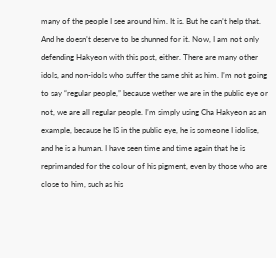many of the people I see around him. It is. But he can’t help that. And he doesn’t deserve to be shunned for it. Now, I am not only defending Hakyeon with this post, either. There are many other idols, and non-idols who suffer the same shit as him. I’m not going to say “regular people,” because wether we are in the public eye or not, we are all regular people. I’m simply using Cha Hakyeon as an example, because he IS in the public eye, he is someone I idolise, and he is a human. I have seen time and time again that he is reprimanded for the colour of his pigment, even by those who are close to him, such as his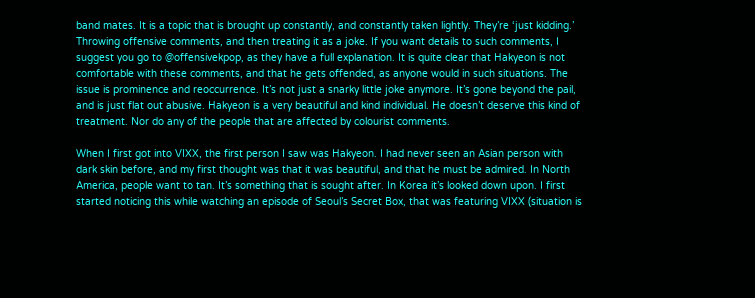band mates. It is a topic that is brought up constantly, and constantly taken lightly. They’re ‘just kidding.’ Throwing offensive comments, and then treating it as a joke. If you want details to such comments, I suggest you go to @offensivekpop, as they have a full explanation. It is quite clear that Hakyeon is not comfortable with these comments, and that he gets offended, as anyone would in such situations. The issue is prominence and reoccurrence. It’s not just a snarky little joke anymore. It’s gone beyond the pail, and is just flat out abusive. Hakyeon is a very beautiful and kind individual. He doesn’t deserve this kind of treatment. Nor do any of the people that are affected by colourist comments.

When I first got into VIXX, the first person I saw was Hakyeon. I had never seen an Asian person with dark skin before, and my first thought was that it was beautiful, and that he must be admired. In North America, people want to tan. It’s something that is sought after. In Korea it’s looked down upon. I first started noticing this while watching an episode of Seoul’s Secret Box, that was featuring VIXX (situation is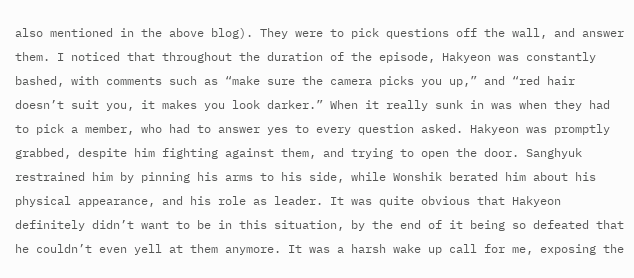also mentioned in the above blog). They were to pick questions off the wall, and answer them. I noticed that throughout the duration of the episode, Hakyeon was constantly bashed, with comments such as “make sure the camera picks you up,” and “red hair doesn’t suit you, it makes you look darker.” When it really sunk in was when they had to pick a member, who had to answer yes to every question asked. Hakyeon was promptly grabbed, despite him fighting against them, and trying to open the door. Sanghyuk restrained him by pinning his arms to his side, while Wonshik berated him about his physical appearance, and his role as leader. It was quite obvious that Hakyeon definitely didn’t want to be in this situation, by the end of it being so defeated that he couldn’t even yell at them anymore. It was a harsh wake up call for me, exposing the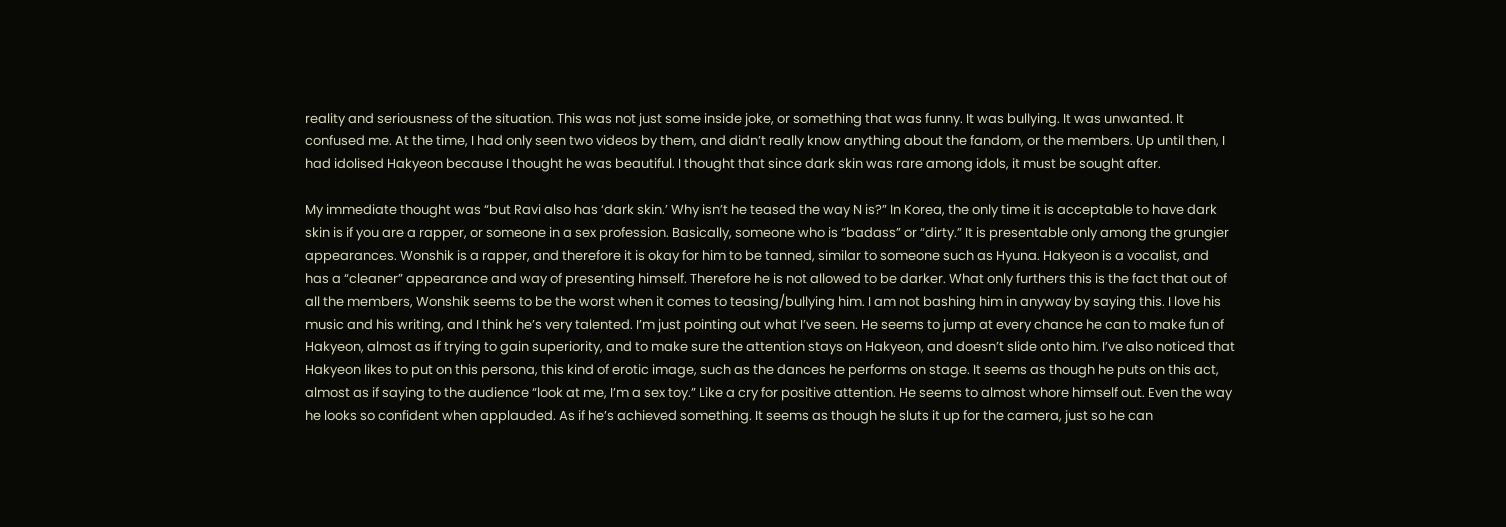reality and seriousness of the situation. This was not just some inside joke, or something that was funny. It was bullying. It was unwanted. It confused me. At the time, I had only seen two videos by them, and didn’t really know anything about the fandom, or the members. Up until then, I had idolised Hakyeon because I thought he was beautiful. I thought that since dark skin was rare among idols, it must be sought after.

My immediate thought was “but Ravi also has ‘dark skin.’ Why isn’t he teased the way N is?” In Korea, the only time it is acceptable to have dark skin is if you are a rapper, or someone in a sex profession. Basically, someone who is “badass” or “dirty.” It is presentable only among the grungier appearances. Wonshik is a rapper, and therefore it is okay for him to be tanned, similar to someone such as Hyuna. Hakyeon is a vocalist, and has a “cleaner” appearance and way of presenting himself. Therefore he is not allowed to be darker. What only furthers this is the fact that out of all the members, Wonshik seems to be the worst when it comes to teasing/bullying him. I am not bashing him in anyway by saying this. I love his music and his writing, and I think he’s very talented. I’m just pointing out what I’ve seen. He seems to jump at every chance he can to make fun of Hakyeon, almost as if trying to gain superiority, and to make sure the attention stays on Hakyeon, and doesn’t slide onto him. I’ve also noticed that Hakyeon likes to put on this persona, this kind of erotic image, such as the dances he performs on stage. It seems as though he puts on this act, almost as if saying to the audience “look at me, I’m a sex toy.” Like a cry for positive attention. He seems to almost whore himself out. Even the way he looks so confident when applauded. As if he’s achieved something. It seems as though he sluts it up for the camera, just so he can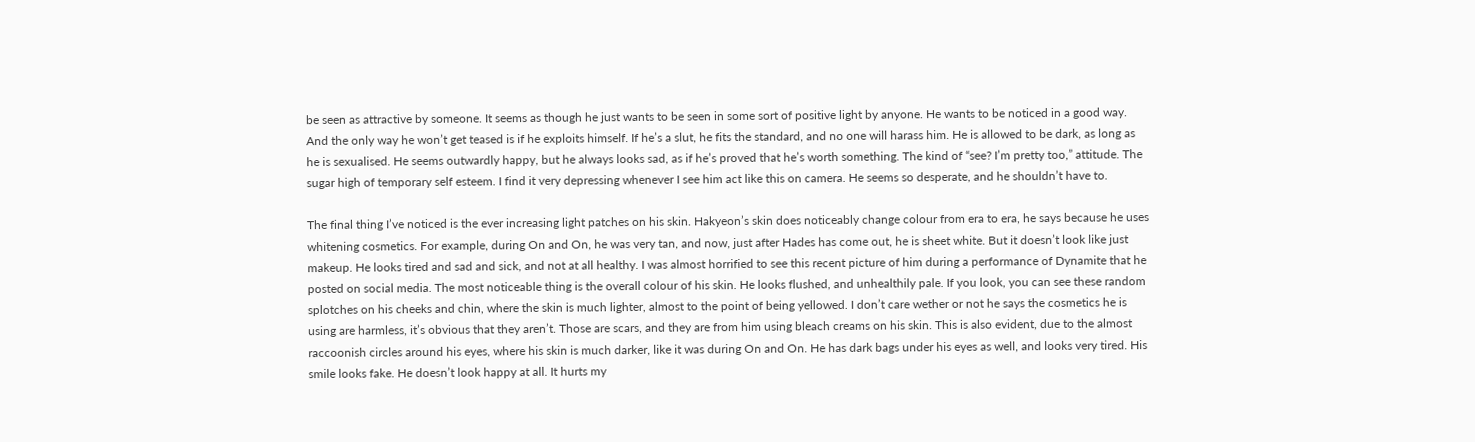be seen as attractive by someone. It seems as though he just wants to be seen in some sort of positive light by anyone. He wants to be noticed in a good way. And the only way he won’t get teased is if he exploits himself. If he’s a slut, he fits the standard, and no one will harass him. He is allowed to be dark, as long as he is sexualised. He seems outwardly happy, but he always looks sad, as if he’s proved that he’s worth something. The kind of “see? I’m pretty too,” attitude. The sugar high of temporary self esteem. I find it very depressing whenever I see him act like this on camera. He seems so desperate, and he shouldn’t have to.

The final thing I’ve noticed is the ever increasing light patches on his skin. Hakyeon’s skin does noticeably change colour from era to era, he says because he uses whitening cosmetics. For example, during On and On, he was very tan, and now, just after Hades has come out, he is sheet white. But it doesn’t look like just makeup. He looks tired and sad and sick, and not at all healthy. I was almost horrified to see this recent picture of him during a performance of Dynamite that he posted on social media. The most noticeable thing is the overall colour of his skin. He looks flushed, and unhealthily pale. If you look, you can see these random splotches on his cheeks and chin, where the skin is much lighter, almost to the point of being yellowed. I don’t care wether or not he says the cosmetics he is using are harmless, it’s obvious that they aren’t. Those are scars, and they are from him using bleach creams on his skin. This is also evident, due to the almost raccoonish circles around his eyes, where his skin is much darker, like it was during On and On. He has dark bags under his eyes as well, and looks very tired. His smile looks fake. He doesn’t look happy at all. It hurts my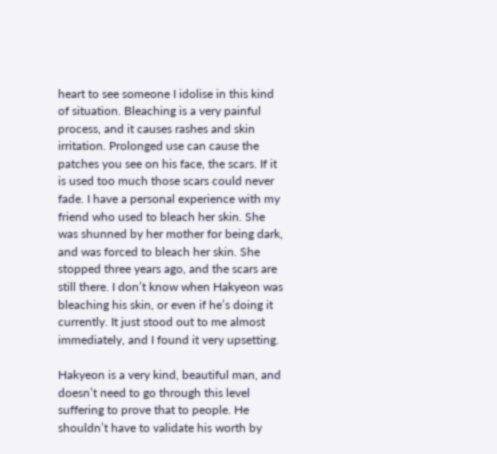heart to see someone I idolise in this kind of situation. Bleaching is a very painful process, and it causes rashes and skin irritation. Prolonged use can cause the patches you see on his face, the scars. If it is used too much those scars could never fade. I have a personal experience with my friend who used to bleach her skin. She was shunned by her mother for being dark, and was forced to bleach her skin. She stopped three years ago, and the scars are still there. I don’t know when Hakyeon was bleaching his skin, or even if he’s doing it currently. It just stood out to me almost immediately, and I found it very upsetting.

Hakyeon is a very kind, beautiful man, and doesn’t need to go through this level suffering to prove that to people. He shouldn’t have to validate his worth by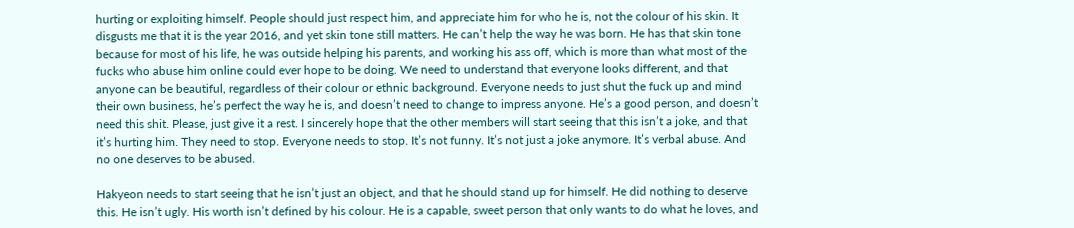hurting or exploiting himself. People should just respect him, and appreciate him for who he is, not the colour of his skin. It disgusts me that it is the year 2016, and yet skin tone still matters. He can’t help the way he was born. He has that skin tone because for most of his life, he was outside helping his parents, and working his ass off, which is more than what most of the fucks who abuse him online could ever hope to be doing. We need to understand that everyone looks different, and that anyone can be beautiful, regardless of their colour or ethnic background. Everyone needs to just shut the fuck up and mind their own business, he’s perfect the way he is, and doesn’t need to change to impress anyone. He’s a good person, and doesn’t need this shit. Please, just give it a rest. I sincerely hope that the other members will start seeing that this isn’t a joke, and that it’s hurting him. They need to stop. Everyone needs to stop. It’s not funny. It’s not just a joke anymore. It’s verbal abuse. And no one deserves to be abused.

Hakyeon needs to start seeing that he isn’t just an object, and that he should stand up for himself. He did nothing to deserve this. He isn’t ugly. His worth isn’t defined by his colour. He is a capable, sweet person that only wants to do what he loves, and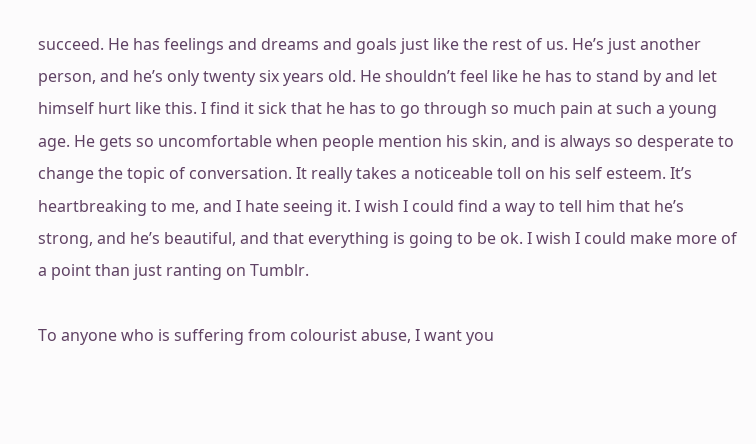succeed. He has feelings and dreams and goals just like the rest of us. He’s just another person, and he’s only twenty six years old. He shouldn’t feel like he has to stand by and let himself hurt like this. I find it sick that he has to go through so much pain at such a young age. He gets so uncomfortable when people mention his skin, and is always so desperate to change the topic of conversation. It really takes a noticeable toll on his self esteem. It’s heartbreaking to me, and I hate seeing it. I wish I could find a way to tell him that he’s strong, and he’s beautiful, and that everything is going to be ok. I wish I could make more of a point than just ranting on Tumblr.

To anyone who is suffering from colourist abuse, I want you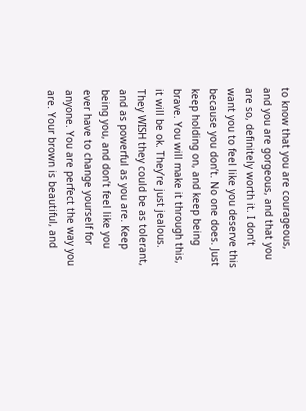to know that you are courageous, and you are gorgeous, and that you are so, definitely worth it. I don’t want you to feel like you deserve this because you don’t. No one does. Just keep holding on, and keep being brave. You will make it through this, it will be ok. They’re just jealous. They WISH they could be as tolerant, and as powerful as you are. Keep being you, and don’t feel like you ever have to change yourself for anyone. You are perfect the way you are. Your brown is beautiful, and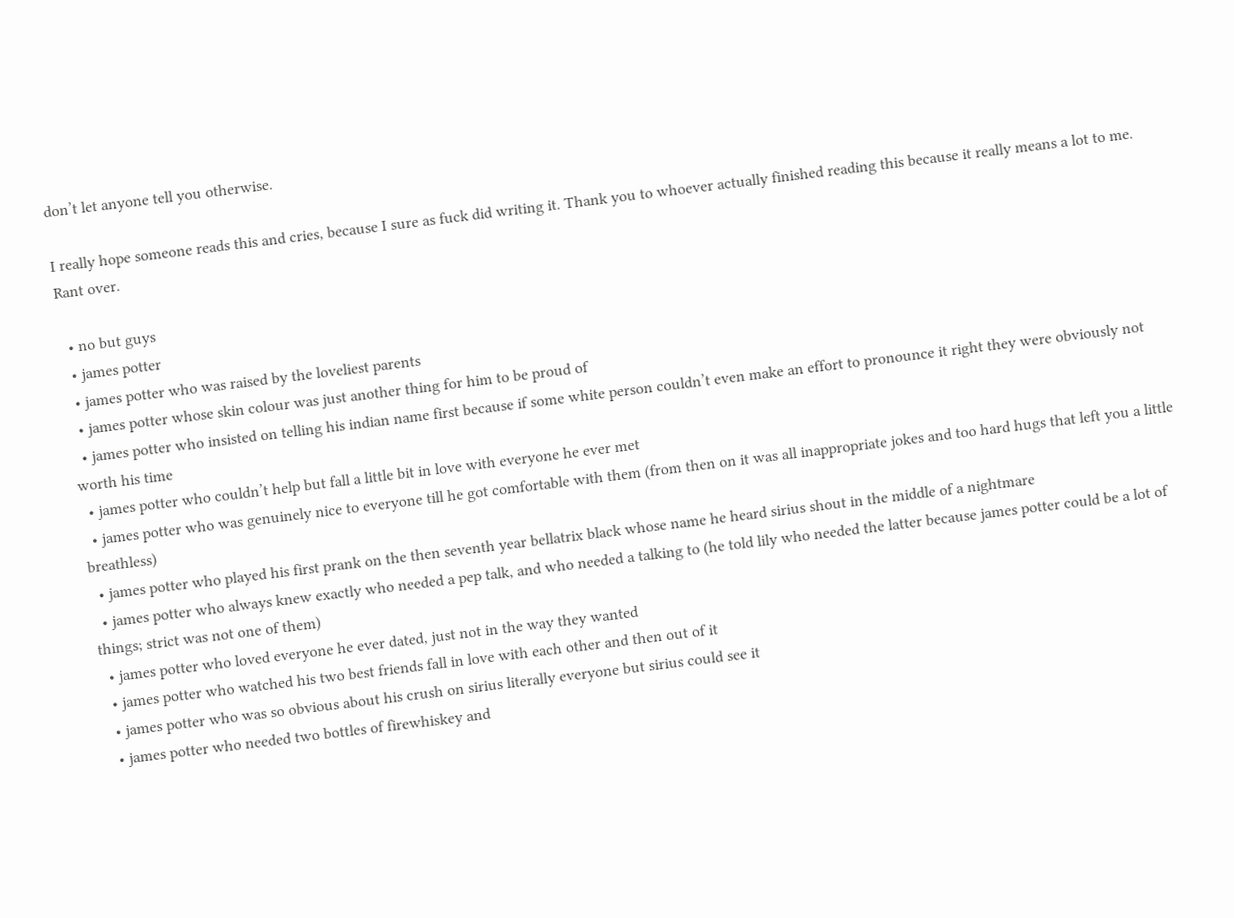don’t let anyone tell you otherwise.

I really hope someone reads this and cries, because I sure as fuck did writing it. Thank you to whoever actually finished reading this because it really means a lot to me. Rant over.

  • no but guys
  • james potter
  • james potter who was raised by the loveliest parents
  • james potter whose skin colour was just another thing for him to be proud of
  • james potter who insisted on telling his indian name first because if some white person couldn’t even make an effort to pronounce it right they were obviously not worth his time
  • james potter who couldn’t help but fall a little bit in love with everyone he ever met
  • james potter who was genuinely nice to everyone till he got comfortable with them (from then on it was all inappropriate jokes and too hard hugs that left you a little breathless)
  • james potter who played his first prank on the then seventh year bellatrix black whose name he heard sirius shout in the middle of a nightmare
  • james potter who always knew exactly who needed a pep talk, and who needed a talking to (he told lily who needed the latter because james potter could be a lot of things; strict was not one of them)
  • james potter who loved everyone he ever dated, just not in the way they wanted
  • james potter who watched his two best friends fall in love with each other and then out of it
  • james potter who was so obvious about his crush on sirius literally everyone but sirius could see it
  • james potter who needed two bottles of firewhiskey and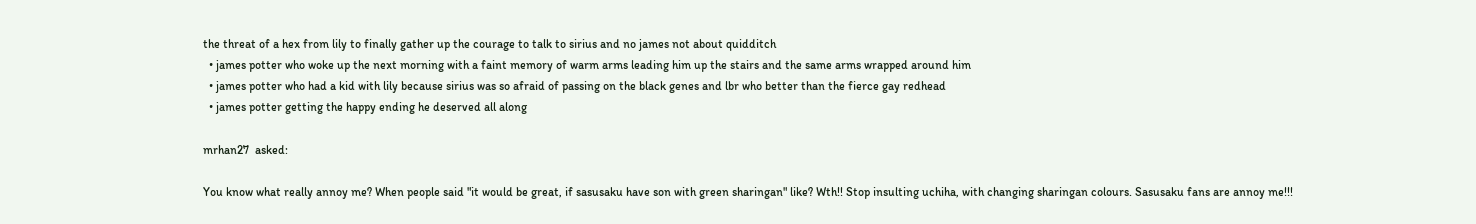the threat of a hex from lily to finally gather up the courage to talk to sirius and no james not about quidditch
  • james potter who woke up the next morning with a faint memory of warm arms leading him up the stairs and the same arms wrapped around him
  • james potter who had a kid with lily because sirius was so afraid of passing on the black genes and lbr who better than the fierce gay redhead
  • james potter getting the happy ending he deserved all along

mrhan27  asked:

You know what really annoy me? When people said "it would be great, if sasusaku have son with green sharingan" like? Wth!! Stop insulting uchiha, with changing sharingan colours. Sasusaku fans are annoy me!!!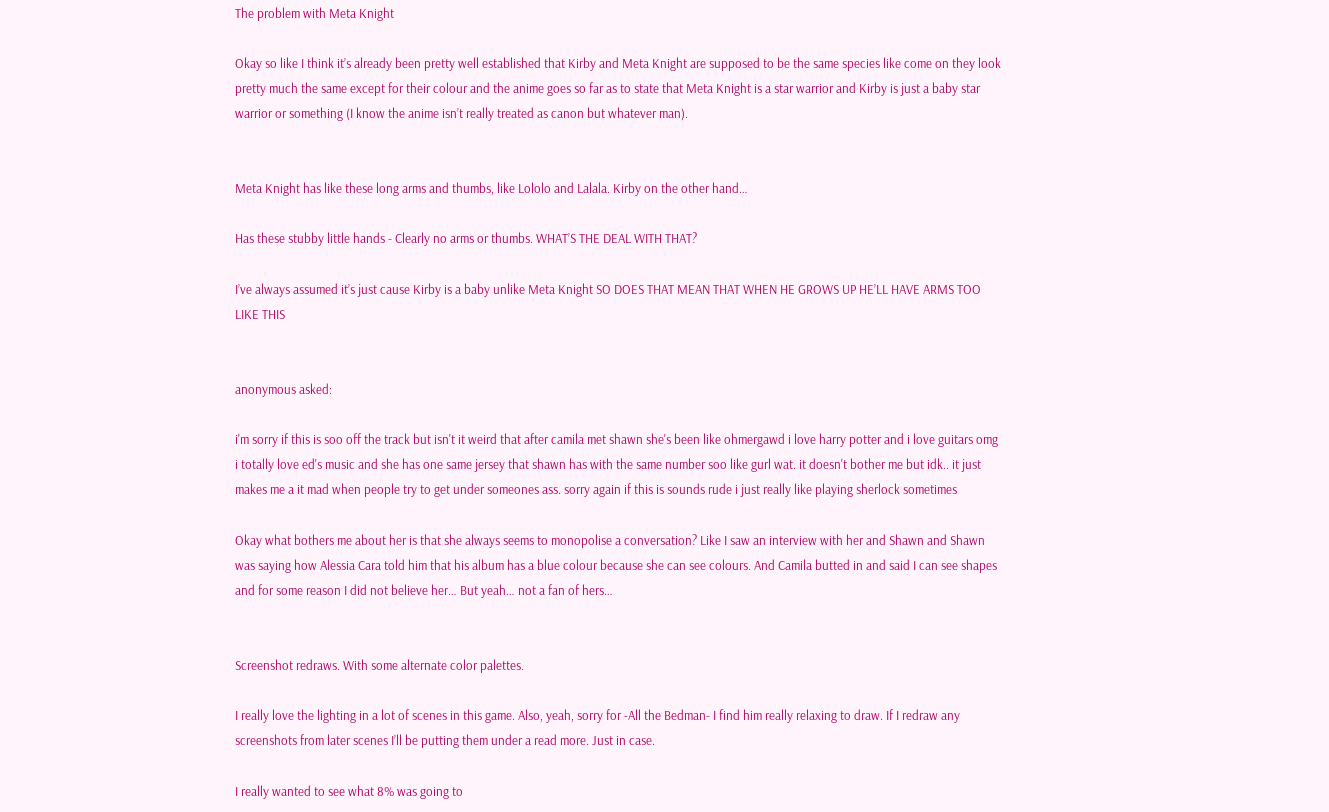The problem with Meta Knight

Okay so like I think it’s already been pretty well established that Kirby and Meta Knight are supposed to be the same species like come on they look pretty much the same except for their colour and the anime goes so far as to state that Meta Knight is a star warrior and Kirby is just a baby star warrior or something (I know the anime isn’t really treated as canon but whatever man).


Meta Knight has like these long arms and thumbs, like Lololo and Lalala. Kirby on the other hand…

Has these stubby little hands - Clearly no arms or thumbs. WHAT’S THE DEAL WITH THAT?

I’ve always assumed it’s just cause Kirby is a baby unlike Meta Knight SO DOES THAT MEAN THAT WHEN HE GROWS UP HE’LL HAVE ARMS TOO LIKE THIS


anonymous asked:

i'm sorry if this is soo off the track but isn't it weird that after camila met shawn she's been like ohmergawd i love harry potter and i love guitars omg i totally love ed's music and she has one same jersey that shawn has with the same number soo like gurl wat. it doesn't bother me but idk.. it just makes me a it mad when people try to get under someones ass. sorry again if this is sounds rude i just really like playing sherlock sometimes

Okay what bothers me about her is that she always seems to monopolise a conversation? Like I saw an interview with her and Shawn and Shawn was saying how Alessia Cara told him that his album has a blue colour because she can see colours. And Camila butted in and said I can see shapes and for some reason I did not believe her… But yeah… not a fan of hers…


Screenshot redraws. With some alternate color palettes.

I really love the lighting in a lot of scenes in this game. Also, yeah, sorry for -All the Bedman- I find him really relaxing to draw. If I redraw any screenshots from later scenes I’ll be putting them under a read more. Just in case.

I really wanted to see what 8% was going to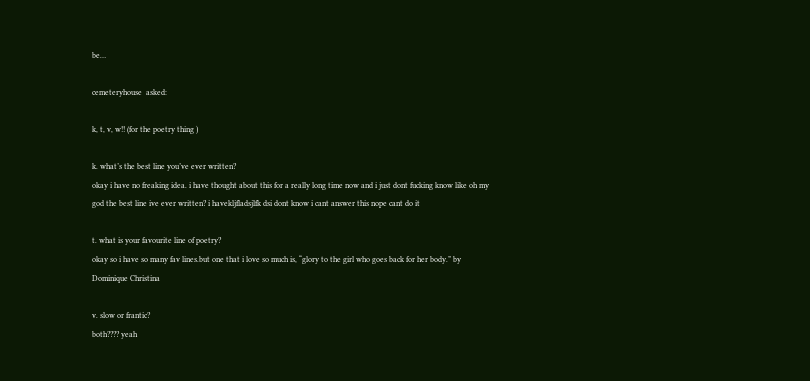be…

cemeteryhouse  asked:

k, t, v, w!! (for the poetry thing )

k. what’s the best line you’ve ever written?
okay i have no freaking idea. i have thought about this for a really long time now and i just dont fucking know like oh my god the best line ive ever written? i havekljfladsjlfk dsi dont know i cant answer this nope cant do it

t. what is your favourite line of poetry?
okay so i have so many fav lines.but one that i love so much is, “glory to the girl who goes back for her body.” by Dominique Christina

v. slow or frantic?
both???? yeah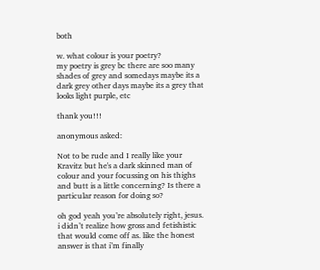both

w. what colour is your poetry?
my poetry is grey bc there are soo many shades of grey and somedays maybe its a dark grey other days maybe its a grey that looks light purple, etc

thank you!!!

anonymous asked:

Not to be rude and I really like your Kravitz but he's a dark skinned man of colour and your focussing on his thighs and butt is a little concerning? Is there a particular reason for doing so?

oh god yeah you’re absolutely right, jesus. i didn’t realize how gross and fetishistic that would come off as. like the honest answer is that i’m finally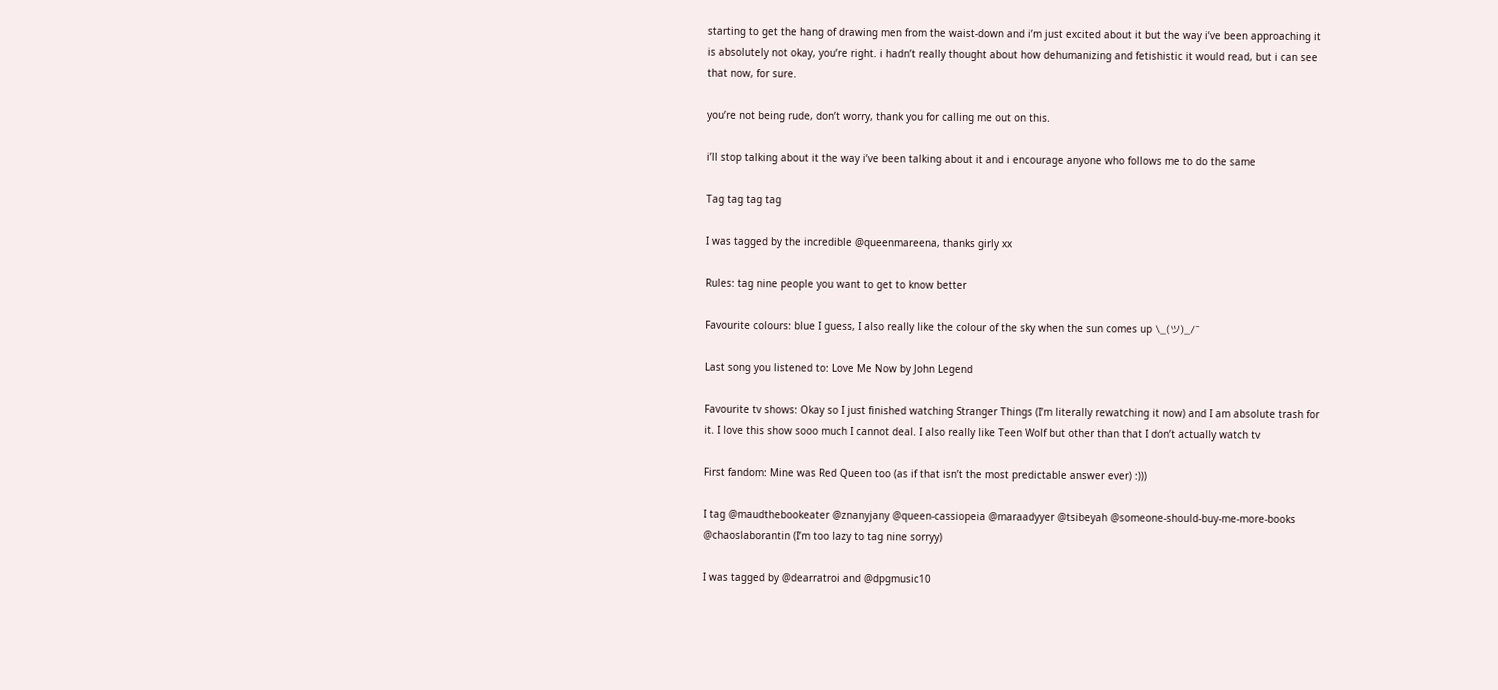starting to get the hang of drawing men from the waist-down and i’m just excited about it but the way i’ve been approaching it is absolutely not okay, you’re right. i hadn’t really thought about how dehumanizing and fetishistic it would read, but i can see that now, for sure.

you’re not being rude, don’t worry, thank you for calling me out on this.

i’ll stop talking about it the way i’ve been talking about it and i encourage anyone who follows me to do the same

Tag tag tag tag

I was tagged by the incredible @queenmareena, thanks girly xx

Rules: tag nine people you want to get to know better

Favourite colours: blue I guess, I also really like the colour of the sky when the sun comes up \_(ツ)_/¯

Last song you listened to: Love Me Now by John Legend

Favourite tv shows: Okay so I just finished watching Stranger Things (I’m literally rewatching it now) and I am absolute trash for it. I love this show sooo much I cannot deal. I also really like Teen Wolf but other than that I don’t actually watch tv

First fandom: Mine was Red Queen too (as if that isn’t the most predictable answer ever) :)))

I tag @maudthebookeater @znanyjany @queen-cassiopeia @maraadyyer @tsibeyah @someone-should-buy-me-more-books @chaoslaborantin (I’m too lazy to tag nine sorryy)

I was tagged by @dearratroi and @dpgmusic10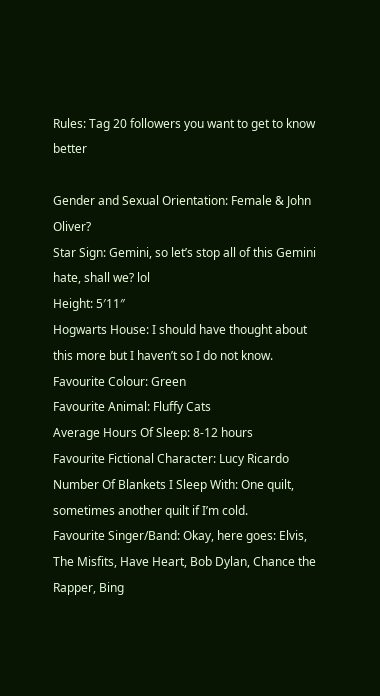Rules: Tag 20 followers you want to get to know better

Gender and Sexual Orientation: Female & John Oliver?
Star Sign: Gemini, so let’s stop all of this Gemini hate, shall we? lol
Height: 5′11″
Hogwarts House: I should have thought about this more but I haven’t so I do not know.
Favourite Colour: Green
Favourite Animal: Fluffy Cats
Average Hours Of Sleep: 8-12 hours
Favourite Fictional Character: Lucy Ricardo
Number Of Blankets I Sleep With: One quilt, sometimes another quilt if I’m cold.
Favourite Singer/Band: Okay, here goes: Elvis, The Misfits, Have Heart, Bob Dylan, Chance the Rapper, Bing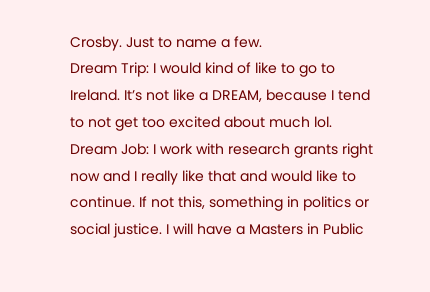Crosby. Just to name a few.
Dream Trip: I would kind of like to go to Ireland. It’s not like a DREAM, because I tend to not get too excited about much lol.
Dream Job: I work with research grants right now and I really like that and would like to continue. If not this, something in politics or social justice. I will have a Masters in Public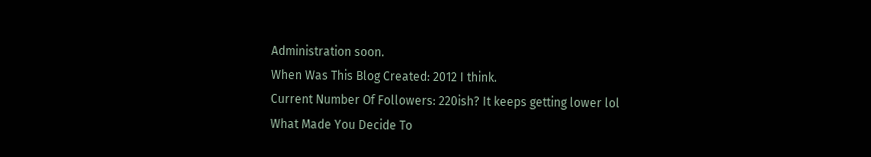Administration soon.
When Was This Blog Created: 2012 I think.
Current Number Of Followers: 220ish? It keeps getting lower lol
What Made You Decide To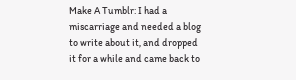Make A Tumblr: I had a miscarriage and needed a blog to write about it, and dropped it for a while and came back to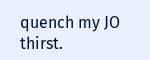quench my JO thirst.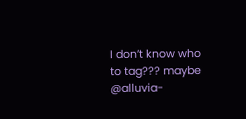I don’t know who to tag??? maybe @alluvia-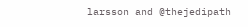larsson and @thejedipath